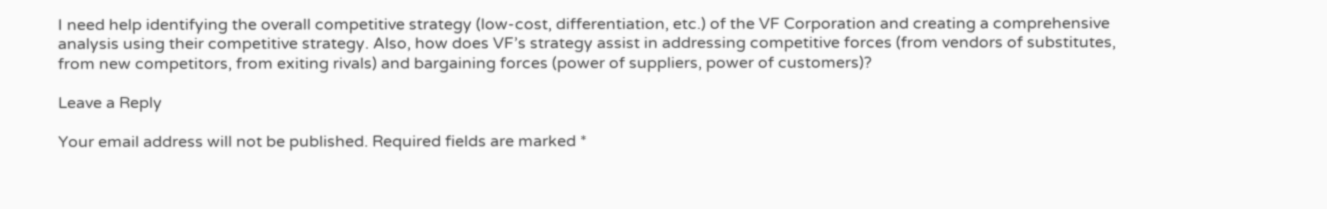I need help identifying the overall competitive strategy (low-cost, differentiation, etc.) of the VF Corporation and creating a comprehensive analysis using their competitive strategy. Also, how does VF’s strategy assist in addressing competitive forces (from vendors of substitutes, from new competitors, from exiting rivals) and bargaining forces (power of suppliers, power of customers)?

Leave a Reply

Your email address will not be published. Required fields are marked *